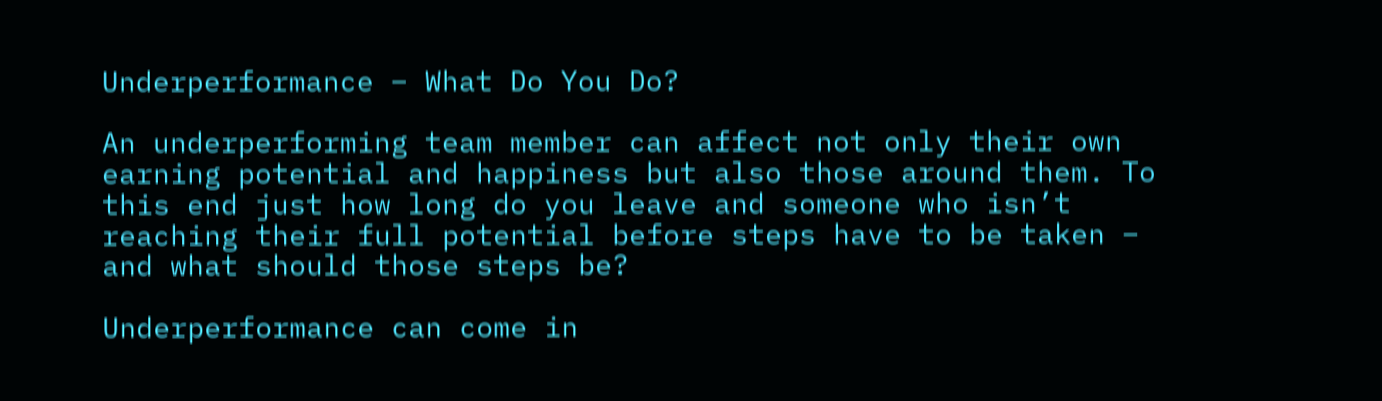Underperformance – What Do You Do?

An underperforming team member can affect not only their own earning potential and happiness but also those around them. To this end just how long do you leave and someone who isn’t reaching their full potential before steps have to be taken – and what should those steps be?

Underperformance can come in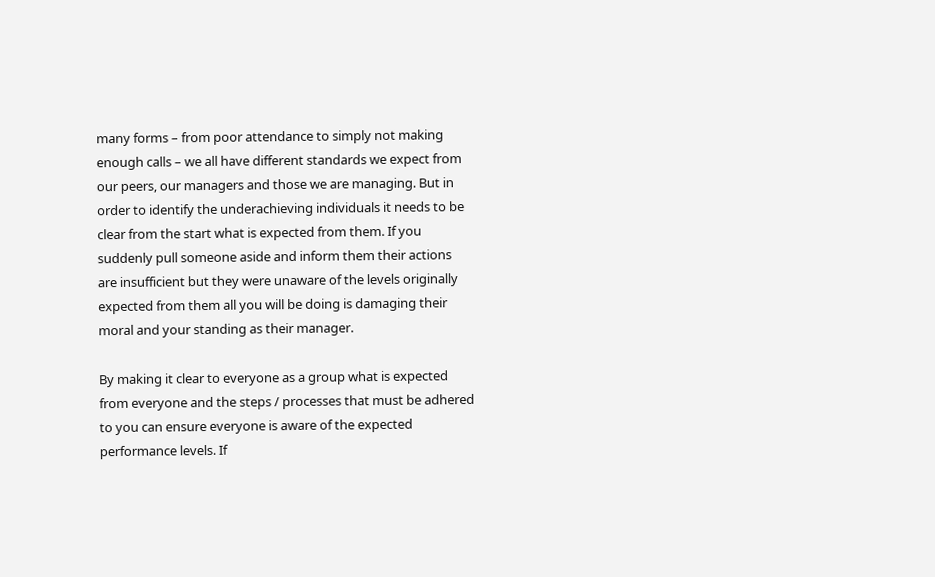many forms – from poor attendance to simply not making enough calls – we all have different standards we expect from our peers, our managers and those we are managing. But in order to identify the underachieving individuals it needs to be clear from the start what is expected from them. If you suddenly pull someone aside and inform them their actions are insufficient but they were unaware of the levels originally expected from them all you will be doing is damaging their moral and your standing as their manager.

By making it clear to everyone as a group what is expected from everyone and the steps / processes that must be adhered to you can ensure everyone is aware of the expected performance levels. If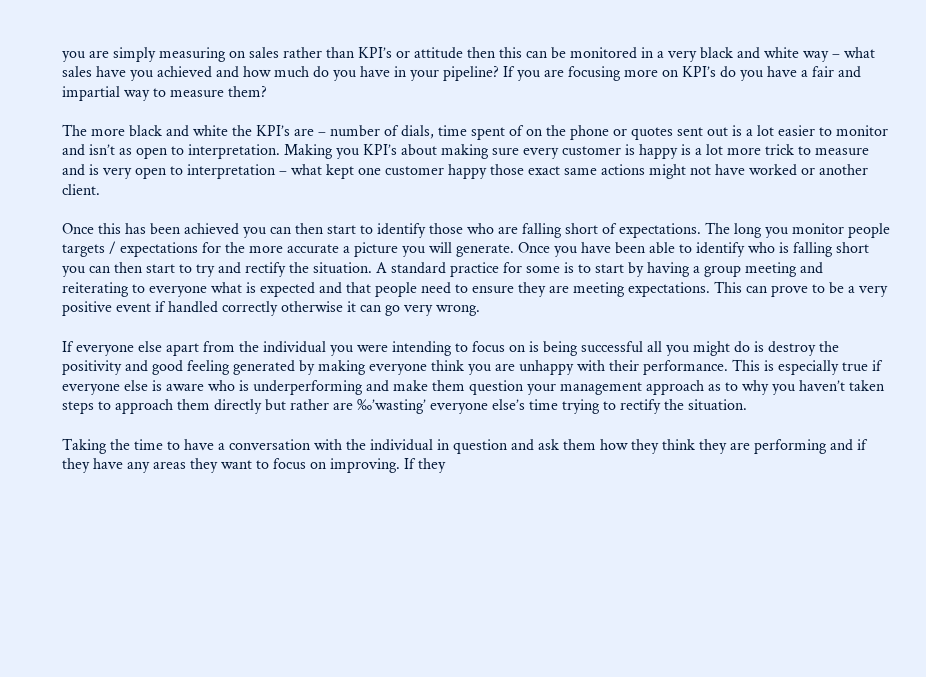you are simply measuring on sales rather than KPI’s or attitude then this can be monitored in a very black and white way – what sales have you achieved and how much do you have in your pipeline? If you are focusing more on KPI’s do you have a fair and impartial way to measure them?

The more black and white the KPI’s are – number of dials, time spent of on the phone or quotes sent out is a lot easier to monitor and isn’t as open to interpretation. Making you KPI’s about making sure every customer is happy is a lot more trick to measure and is very open to interpretation – what kept one customer happy those exact same actions might not have worked or another client.

Once this has been achieved you can then start to identify those who are falling short of expectations. The long you monitor people targets / expectations for the more accurate a picture you will generate. Once you have been able to identify who is falling short you can then start to try and rectify the situation. A standard practice for some is to start by having a group meeting and reiterating to everyone what is expected and that people need to ensure they are meeting expectations. This can prove to be a very positive event if handled correctly otherwise it can go very wrong.

If everyone else apart from the individual you were intending to focus on is being successful all you might do is destroy the positivity and good feeling generated by making everyone think you are unhappy with their performance. This is especially true if everyone else is aware who is underperforming and make them question your management approach as to why you haven’t taken steps to approach them directly but rather are ‰’wasting’ everyone else’s time trying to rectify the situation.

Taking the time to have a conversation with the individual in question and ask them how they think they are performing and if they have any areas they want to focus on improving. If they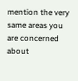mention the very same areas you are concerned about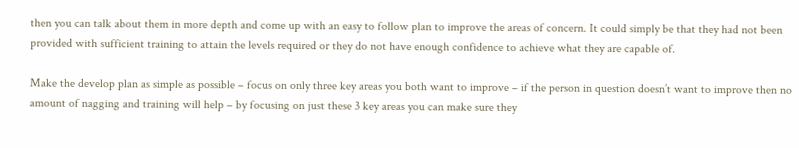then you can talk about them in more depth and come up with an easy to follow plan to improve the areas of concern. It could simply be that they had not been provided with sufficient training to attain the levels required or they do not have enough confidence to achieve what they are capable of.

Make the develop plan as simple as possible – focus on only three key areas you both want to improve – if the person in question doesn’t want to improve then no amount of nagging and training will help – by focusing on just these 3 key areas you can make sure they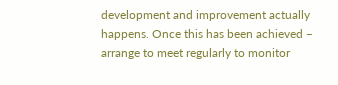development and improvement actually happens. Once this has been achieved – arrange to meet regularly to monitor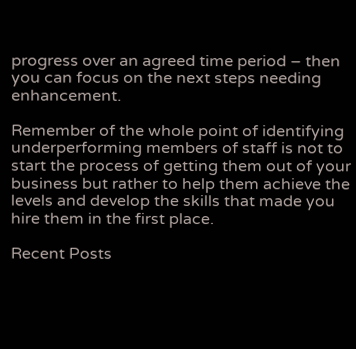progress over an agreed time period – then you can focus on the next steps needing enhancement.

Remember of the whole point of identifying underperforming members of staff is not to start the process of getting them out of your business but rather to help them achieve the levels and develop the skills that made you hire them in the first place.

Recent Posts